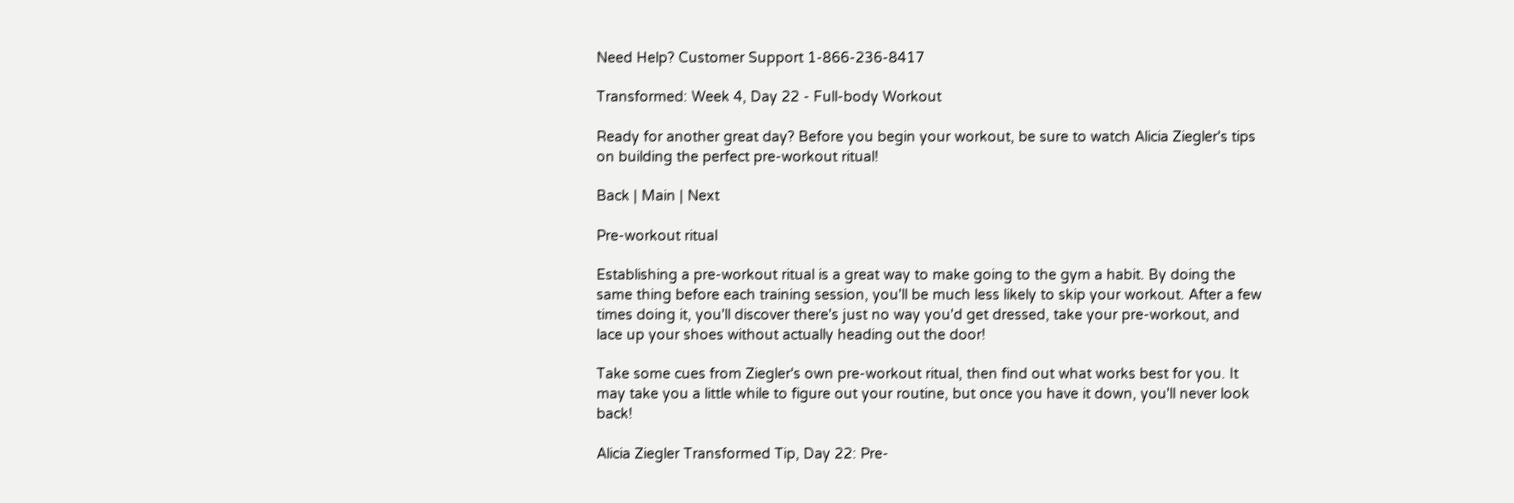Need Help? Customer Support 1-866-236-8417

Transformed: Week 4, Day 22 - Full-body Workout

Ready for another great day? Before you begin your workout, be sure to watch Alicia Ziegler's tips on building the perfect pre-workout ritual!

Back | Main | Next

Pre-workout ritual

Establishing a pre-workout ritual is a great way to make going to the gym a habit. By doing the same thing before each training session, you'll be much less likely to skip your workout. After a few times doing it, you'll discover there's just no way you'd get dressed, take your pre-workout, and lace up your shoes without actually heading out the door!

Take some cues from Ziegler's own pre-workout ritual, then find out what works best for you. It may take you a little while to figure out your routine, but once you have it down, you'll never look back!

Alicia Ziegler Transformed Tip, Day 22: Pre-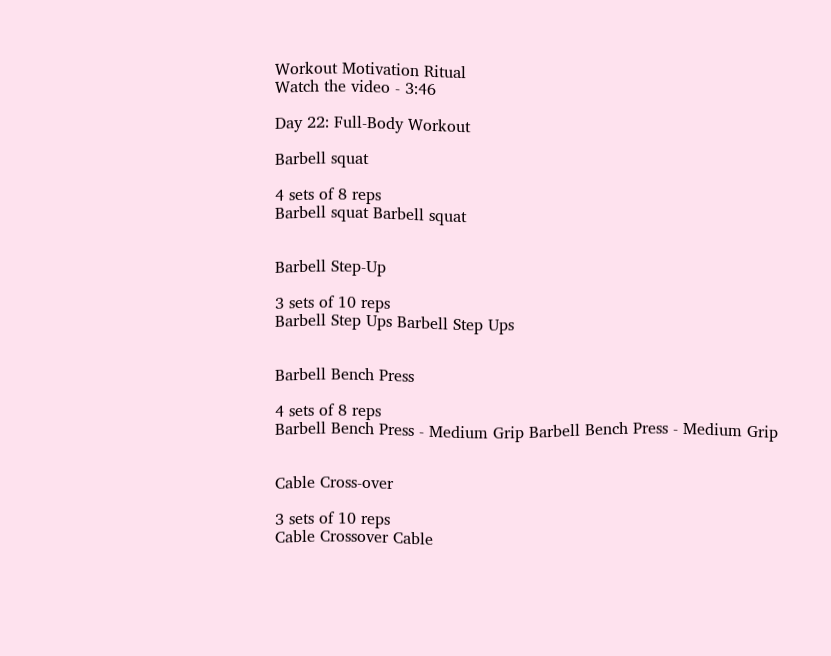Workout Motivation Ritual
Watch the video - 3:46

Day 22: Full-Body Workout

Barbell squat

4 sets of 8 reps
Barbell squat Barbell squat


Barbell Step-Up

3 sets of 10 reps
Barbell Step Ups Barbell Step Ups


Barbell Bench Press

4 sets of 8 reps
Barbell Bench Press - Medium Grip Barbell Bench Press - Medium Grip


Cable Cross-over

3 sets of 10 reps
Cable Crossover Cable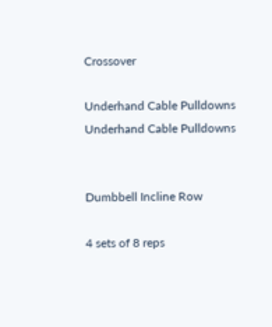Crossover

Underhand Cable Pulldowns Underhand Cable Pulldowns


Dumbbell Incline Row

4 sets of 8 reps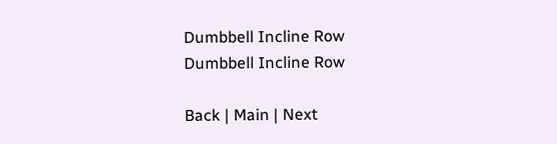Dumbbell Incline Row Dumbbell Incline Row

Back | Main | Next